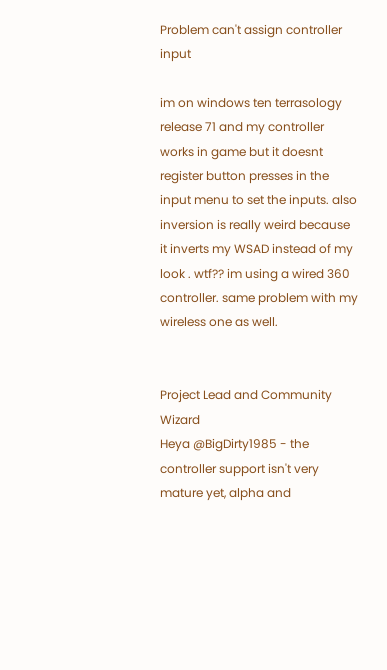Problem can't assign controller input

im on windows ten terrasology release 71 and my controller works in game but it doesnt register button presses in the input menu to set the inputs. also inversion is really weird because it inverts my WSAD instead of my look . wtf?? im using a wired 360 controller. same problem with my wireless one as well.


Project Lead and Community Wizard
Heya @BigDirty1985 - the controller support isn't very mature yet, alpha and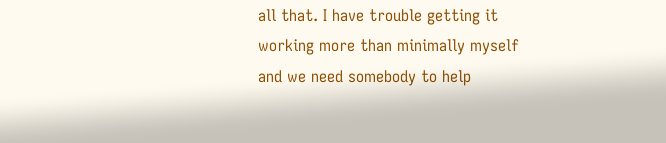all that. I have trouble getting it working more than minimally myself and we need somebody to help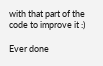with that part of the code to improve it :)

Ever done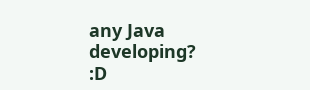any Java developing? :D